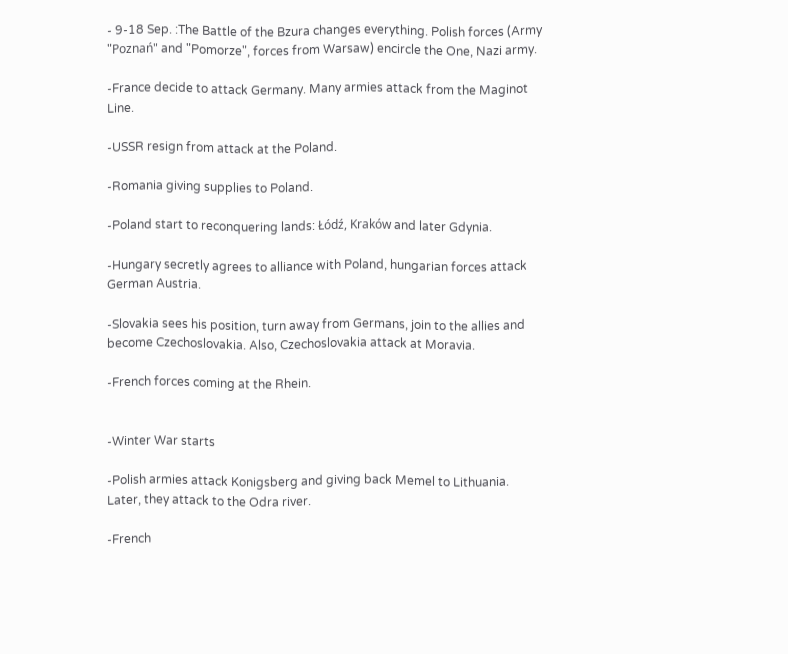- 9-18 Sep. :The Battle of the Bzura changes everything. Polish forces (Army "Poznań" and "Pomorze", forces from Warsaw) encircle the One, Nazi army.

-France decide to attack Germany. Many armies attack from the Maginot Line.

-USSR resign from attack at the Poland.

-Romania giving supplies to Poland.

-Poland start to reconquering lands: Łódź, Kraków and later Gdynia.

-Hungary secretly agrees to alliance with Poland, hungarian forces attack German Austria.

-Slovakia sees his position, turn away from Germans, join to the allies and become Czechoslovakia. Also, Czechoslovakia attack at Moravia.

-French forces coming at the Rhein.


-Winter War starts

-Polish armies attack Konigsberg and giving back Memel to Lithuania. Later, they attack to the Odra river.

-French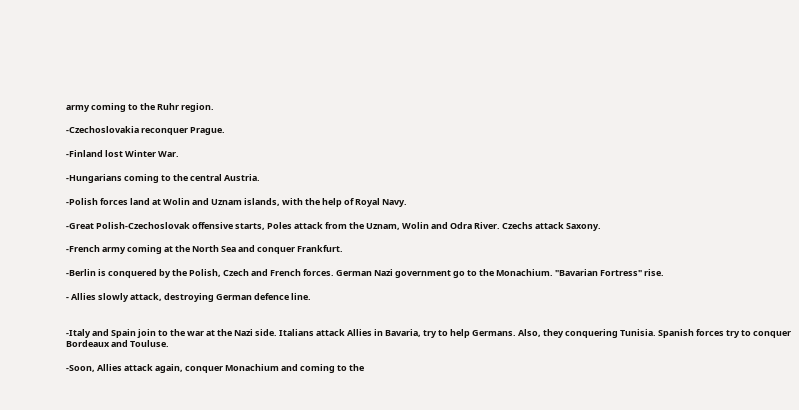army coming to the Ruhr region.

-Czechoslovakia reconquer Prague.

-Finland lost Winter War.

-Hungarians coming to the central Austria.

-Polish forces land at Wolin and Uznam islands, with the help of Royal Navy.

-Great Polish-Czechoslovak offensive starts, Poles attack from the Uznam, Wolin and Odra River. Czechs attack Saxony.

-French army coming at the North Sea and conquer Frankfurt.

-Berlin is conquered by the Polish, Czech and French forces. German Nazi government go to the Monachium. "Bavarian Fortress" rise.

- Allies slowly attack, destroying German defence line.


-Italy and Spain join to the war at the Nazi side. Italians attack Allies in Bavaria, try to help Germans. Also, they conquering Tunisia. Spanish forces try to conquer Bordeaux and Touluse.

-Soon, Allies attack again, conquer Monachium and coming to the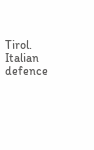Tirol. Italian defence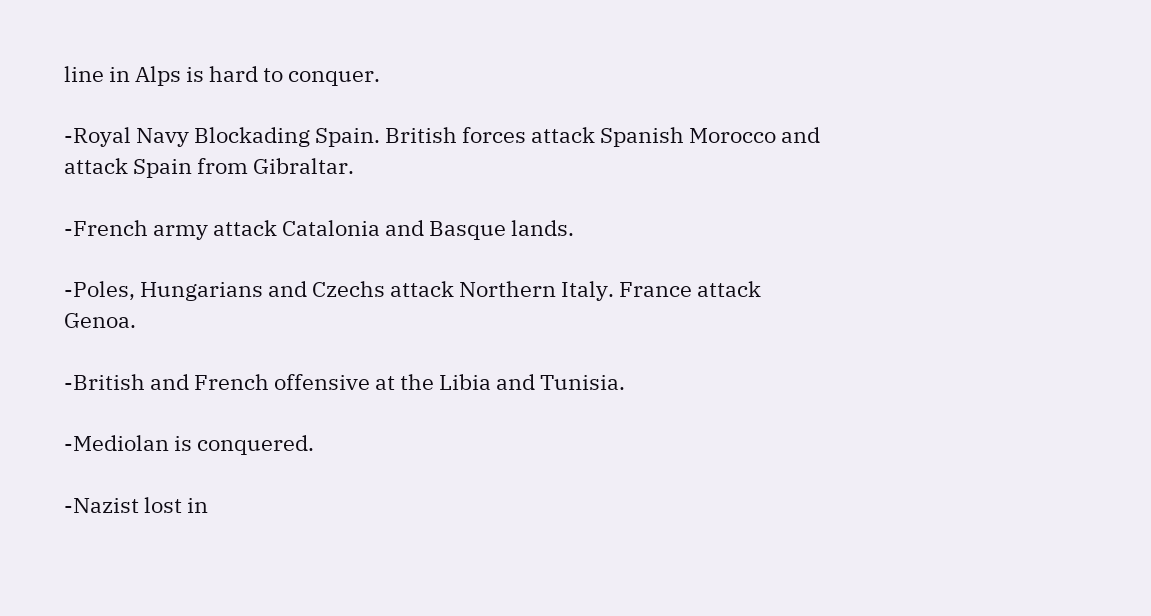line in Alps is hard to conquer.

-Royal Navy Blockading Spain. British forces attack Spanish Morocco and attack Spain from Gibraltar.

-French army attack Catalonia and Basque lands.

-Poles, Hungarians and Czechs attack Northern Italy. France attack Genoa.

-British and French offensive at the Libia and Tunisia.

-Mediolan is conquered.

-Nazist lost in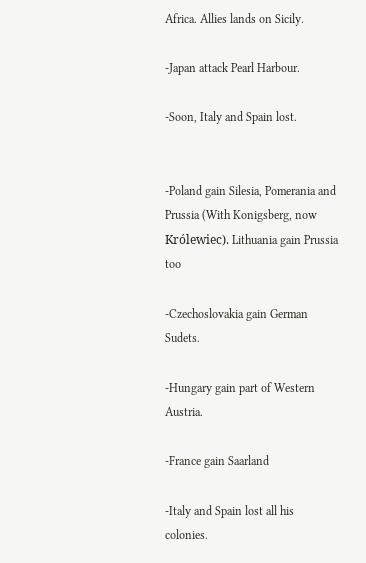Africa. Allies lands on Sicily.

-Japan attack Pearl Harbour.

-Soon, Italy and Spain lost.


-Poland gain Silesia, Pomerania and Prussia (With Konigsberg, now Królewiec). Lithuania gain Prussia too

-Czechoslovakia gain German Sudets.

-Hungary gain part of Western Austria.

-France gain Saarland

-Italy and Spain lost all his colonies.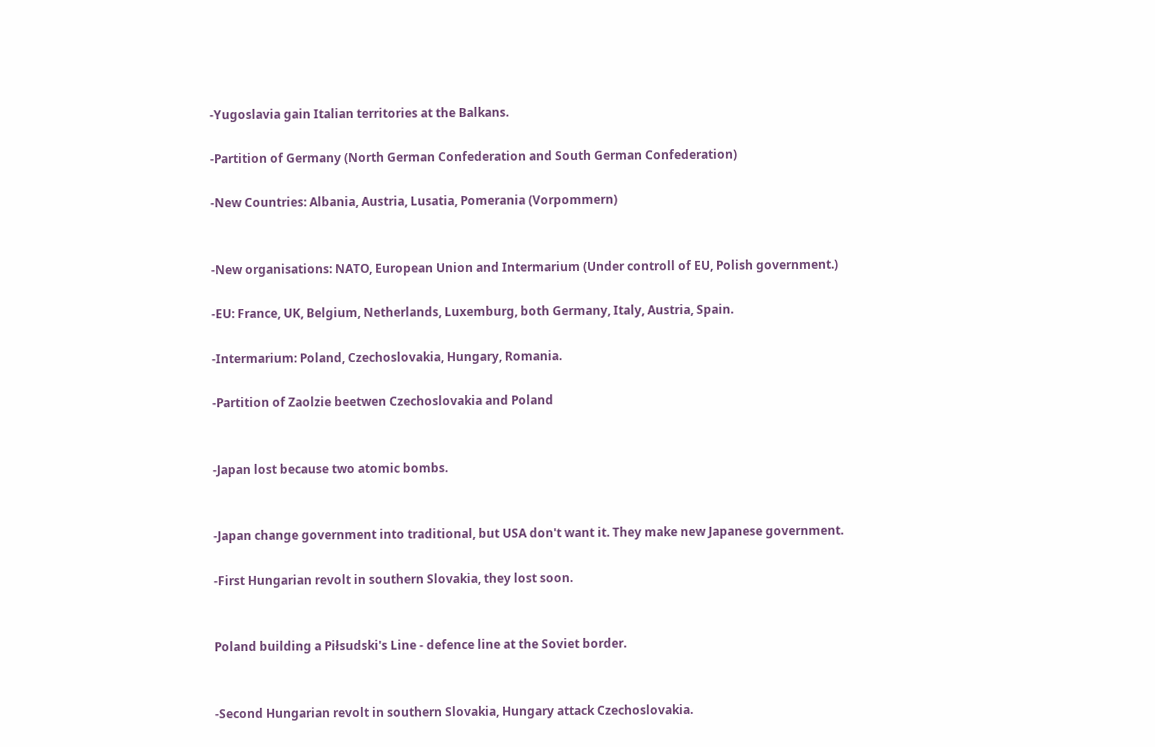-Yugoslavia gain Italian territories at the Balkans.

-Partition of Germany (North German Confederation and South German Confederation)

-New Countries: Albania, Austria, Lusatia, Pomerania (Vorpommern)


-New organisations: NATO, European Union and Intermarium (Under controll of EU, Polish government.)

-EU: France, UK, Belgium, Netherlands, Luxemburg, both Germany, Italy, Austria, Spain.

-Intermarium: Poland, Czechoslovakia, Hungary, Romania.

-Partition of Zaolzie beetwen Czechoslovakia and Poland


-Japan lost because two atomic bombs.


-Japan change government into traditional, but USA don't want it. They make new Japanese government.

-First Hungarian revolt in southern Slovakia, they lost soon.


Poland building a Piłsudski's Line - defence line at the Soviet border.


-Second Hungarian revolt in southern Slovakia, Hungary attack Czechoslovakia.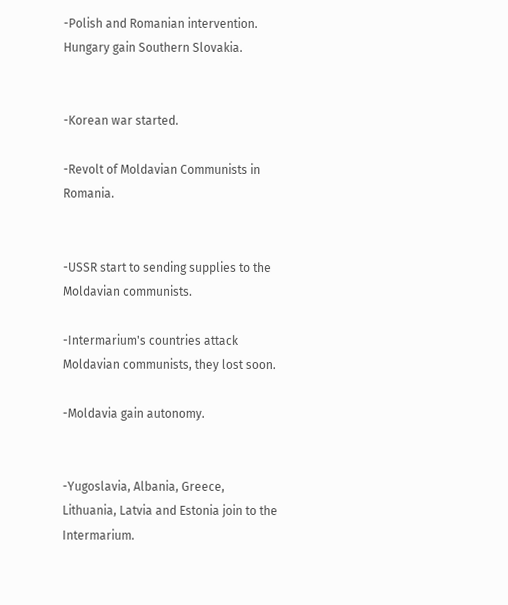-Polish and Romanian intervention. Hungary gain Southern Slovakia.


-Korean war started.

-Revolt of Moldavian Communists in Romania.


-USSR start to sending supplies to the Moldavian communists.

-Intermarium's countries attack Moldavian communists, they lost soon.

-Moldavia gain autonomy.


-Yugoslavia, Albania, Greece, Lithuania, Latvia and Estonia join to the Intermarium.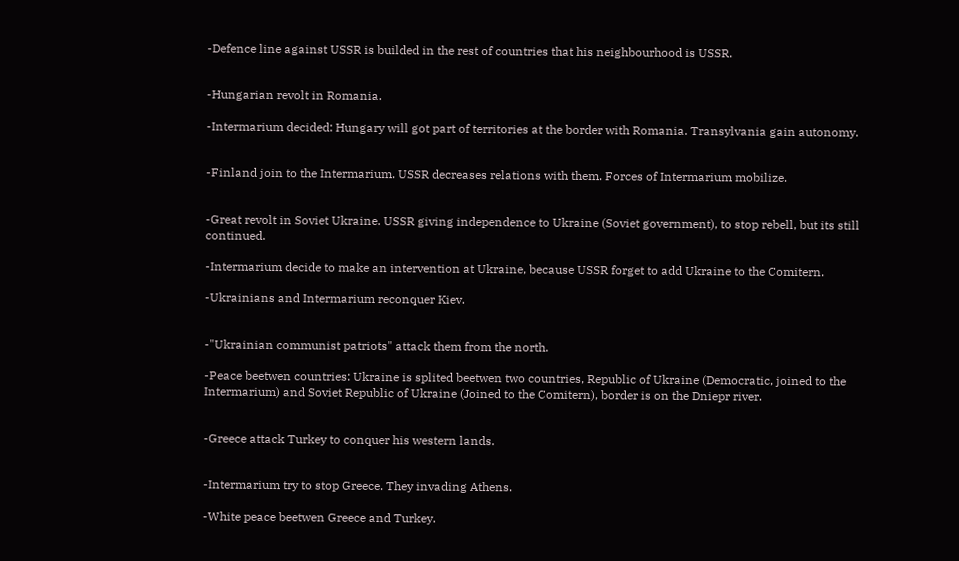-Defence line against USSR is builded in the rest of countries that his neighbourhood is USSR.


-Hungarian revolt in Romania.

-Intermarium decided: Hungary will got part of territories at the border with Romania. Transylvania gain autonomy.


-Finland join to the Intermarium. USSR decreases relations with them. Forces of Intermarium mobilize.


-Great revolt in Soviet Ukraine. USSR giving independence to Ukraine (Soviet government), to stop rebell, but its still continued.

-Intermarium decide to make an intervention at Ukraine, because USSR forget to add Ukraine to the Comitern.

-Ukrainians and Intermarium reconquer Kiev.


-"Ukrainian communist patriots" attack them from the north.

-Peace beetwen countries: Ukraine is splited beetwen two countries, Republic of Ukraine (Democratic, joined to the Intermarium) and Soviet Republic of Ukraine (Joined to the Comitern), border is on the Dniepr river.


-Greece attack Turkey to conquer his western lands.


-Intermarium try to stop Greece. They invading Athens.

-White peace beetwen Greece and Turkey.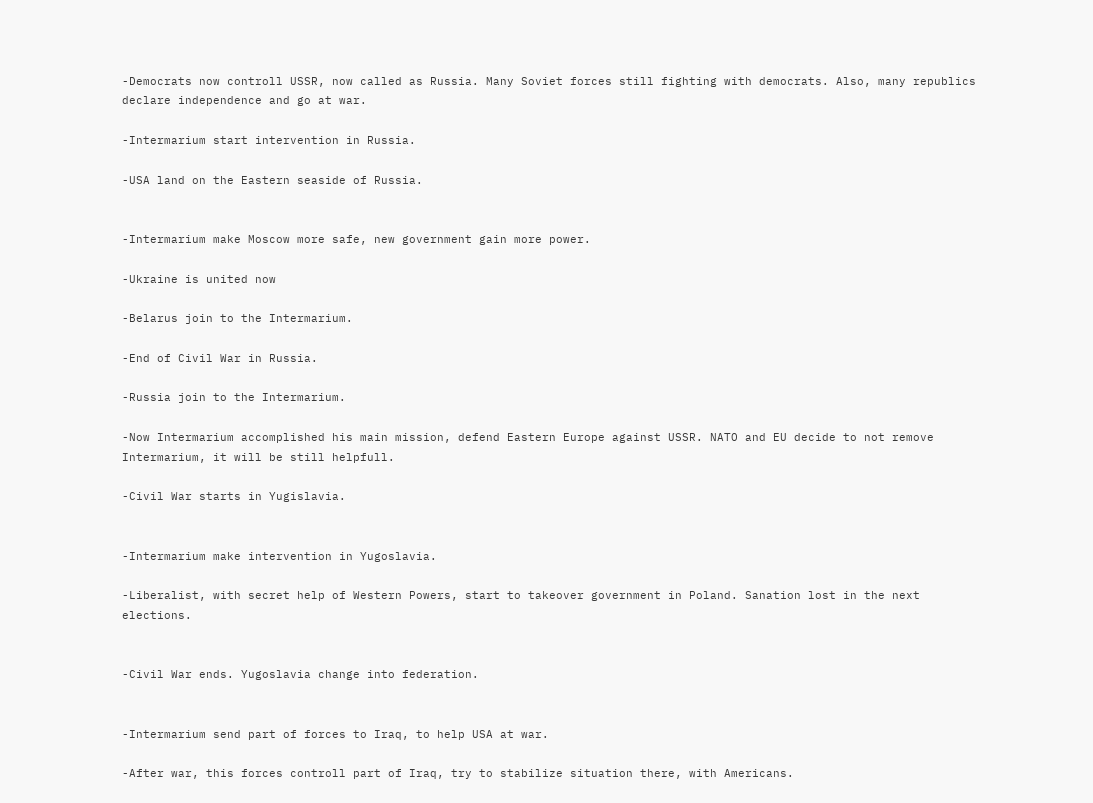-Democrats now controll USSR, now called as Russia. Many Soviet forces still fighting with democrats. Also, many republics declare independence and go at war.

-Intermarium start intervention in Russia.

-USA land on the Eastern seaside of Russia.


-Intermarium make Moscow more safe, new government gain more power.

-Ukraine is united now

-Belarus join to the Intermarium.

-End of Civil War in Russia.

-Russia join to the Intermarium.

-Now Intermarium accomplished his main mission, defend Eastern Europe against USSR. NATO and EU decide to not remove Intermarium, it will be still helpfull.

-Civil War starts in Yugislavia.


-Intermarium make intervention in Yugoslavia.

-Liberalist, with secret help of Western Powers, start to takeover government in Poland. Sanation lost in the next elections.


-Civil War ends. Yugoslavia change into federation.


-Intermarium send part of forces to Iraq, to help USA at war.

-After war, this forces controll part of Iraq, try to stabilize situation there, with Americans.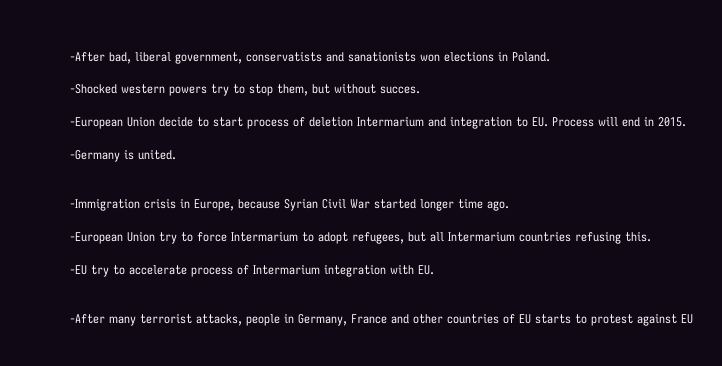-After bad, liberal government, conservatists and sanationists won elections in Poland.

-Shocked western powers try to stop them, but without succes.

-European Union decide to start process of deletion Intermarium and integration to EU. Process will end in 2015.

-Germany is united.


-Immigration crisis in Europe, because Syrian Civil War started longer time ago.

-European Union try to force Intermarium to adopt refugees, but all Intermarium countries refusing this.

-EU try to accelerate process of Intermarium integration with EU.


-After many terrorist attacks, people in Germany, France and other countries of EU starts to protest against EU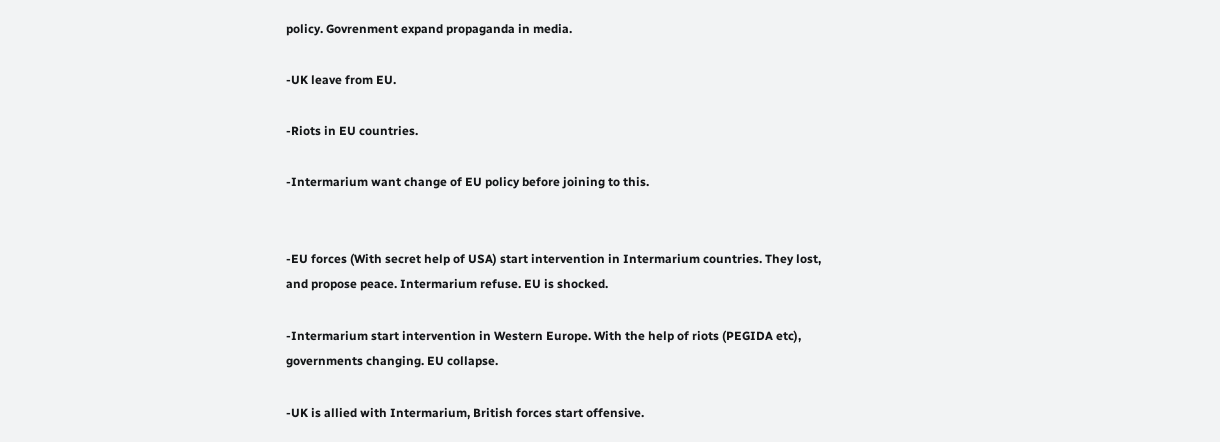policy. Govrenment expand propaganda in media.

-UK leave from EU.

-Riots in EU countries.

-Intermarium want change of EU policy before joining to this.


-EU forces (With secret help of USA) start intervention in Intermarium countries. They lost, and propose peace. Intermarium refuse. EU is shocked.

-Intermarium start intervention in Western Europe. With the help of riots (PEGIDA etc), governments changing. EU collapse.

-UK is allied with Intermarium, British forces start offensive.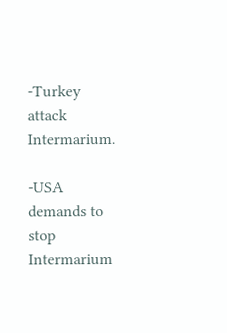-Turkey attack Intermarium.

-USA demands to stop Intermarium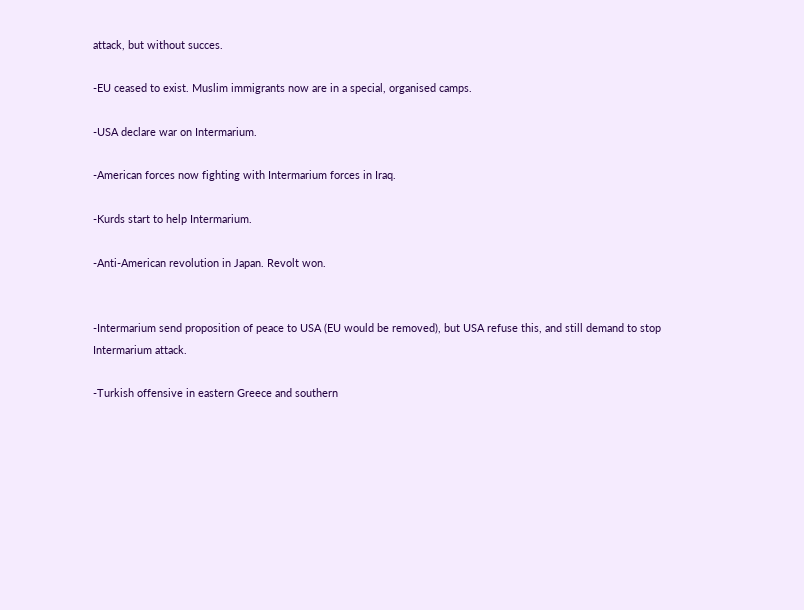attack, but without succes.

-EU ceased to exist. Muslim immigrants now are in a special, organised camps.

-USA declare war on Intermarium.

-American forces now fighting with Intermarium forces in Iraq.

-Kurds start to help Intermarium.

-Anti-American revolution in Japan. Revolt won.


-Intermarium send proposition of peace to USA (EU would be removed), but USA refuse this, and still demand to stop Intermarium attack.

-Turkish offensive in eastern Greece and southern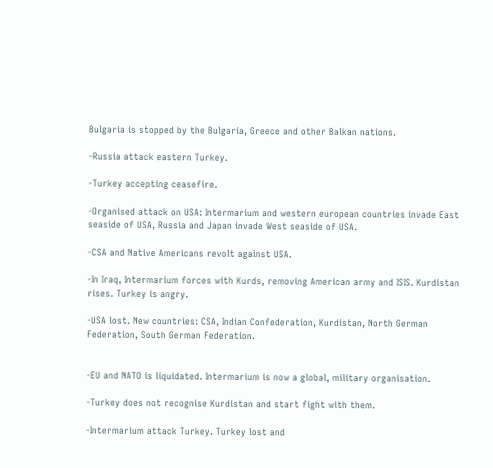Bulgaria is stopped by the Bulgaria, Greece and other Balkan nations.

-Russia attack eastern Turkey.

-Turkey accepting ceasefire.

-Organised attack on USA: Intermarium and western european countries invade East seaside of USA, Russia and Japan invade West seaside of USA.

-CSA and Native Americans revolt against USA.

-In Iraq, Intermarium forces with Kurds, removing American army and ISIS. Kurdistan rises. Turkey is angry.

-USA lost. New countries: CSA, Indian Confederation, Kurdistan, North German Federation, South German Federation.


-EU and NATO is liquidated. Intermarium is now a global, military organisation.

-Turkey does not recognise Kurdistan and start fight with them.

-Intermarium attack Turkey. Turkey lost and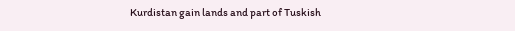Kurdistan gain lands and part of Tuskish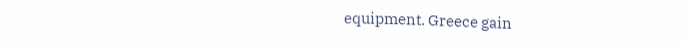equipment. Greece gain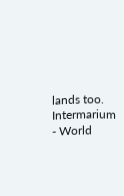lands too.
Intermarium - World